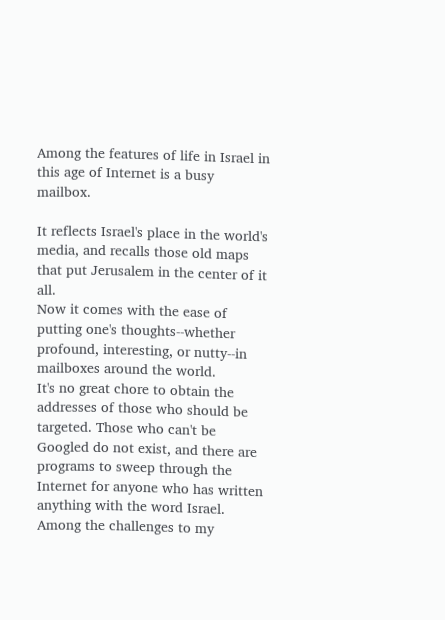Among the features of life in Israel in this age of Internet is a busy mailbox.

It reflects Israel's place in the world's media, and recalls those old maps that put Jerusalem in the center of it all.
Now it comes with the ease of putting one's thoughts--whether profound, interesting, or nutty--in mailboxes around the world.
It's no great chore to obtain the addresses of those who should be targeted. Those who can't be Googled do not exist, and there are programs to sweep through the Internet for anyone who has written anything with the word Israel.
Among the challenges to my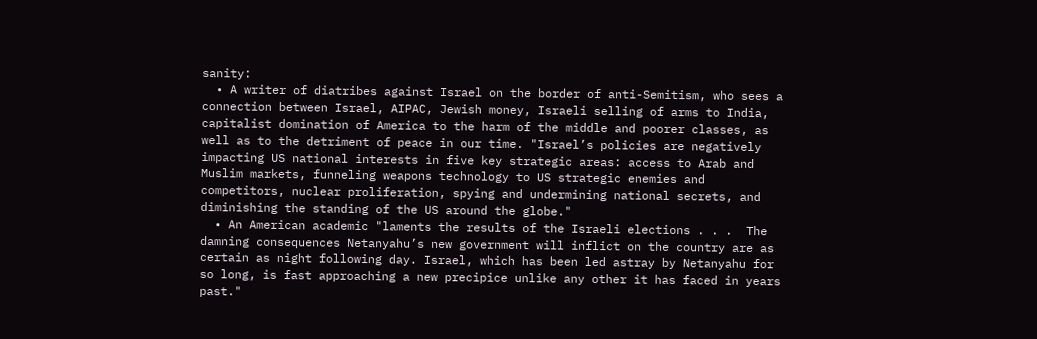sanity:
  • A writer of diatribes against Israel on the border of anti-Semitism, who sees a connection between Israel, AIPAC, Jewish money, Israeli selling of arms to India, capitalist domination of America to the harm of the middle and poorer classes, as well as to the detriment of peace in our time. "Israel’s policies are negatively impacting US national interests in five key strategic areas: access to Arab and Muslim markets, funneling weapons technology to US strategic enemies and competitors, nuclear proliferation, spying and undermining national secrets, and diminishing the standing of the US around the globe."
  • An American academic "laments the results of the Israeli elections . . .  The damning consequences Netanyahu’s new government will inflict on the country are as certain as night following day. Israel, which has been led astray by Netanyahu for so long, is fast approaching a new precipice unlike any other it has faced in years past."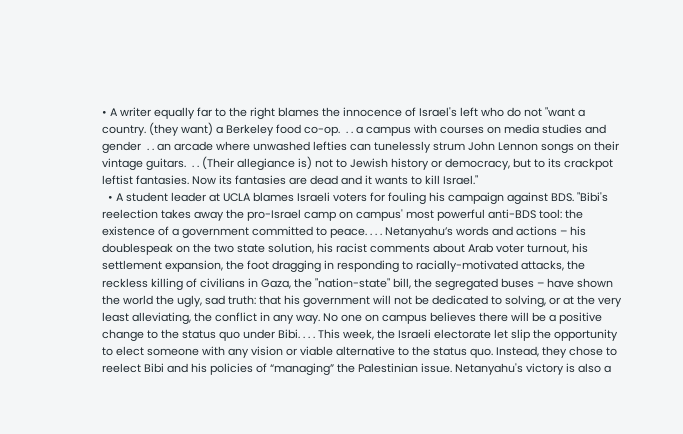• A writer equally far to the right blames the innocence of Israel's left who do not "want a country. (they want) a Berkeley food co-op.  . . a campus with courses on media studies and gender  . . an arcade where unwashed lefties can tunelessly strum John Lennon songs on their vintage guitars.  . . (Their allegiance is) not to Jewish history or democracy, but to its crackpot leftist fantasies. Now its fantasies are dead and it wants to kill Israel."
  • A student leader at UCLA blames Israeli voters for fouling his campaign against BDS. "Bibi's reelection takes away the pro-Israel camp on campus' most powerful anti-BDS tool: the existence of a government committed to peace. . . . Netanyahu’s words and actions – his doublespeak on the two state solution, his racist comments about Arab voter turnout, his settlement expansion, the foot dragging in responding to racially-motivated attacks, the reckless killing of civilians in Gaza, the "nation-state" bill, the segregated buses – have shown the world the ugly, sad truth: that his government will not be dedicated to solving, or at the very least alleviating, the conflict in any way. No one on campus believes there will be a positive change to the status quo under Bibi. . . . This week, the Israeli electorate let slip the opportunity to elect someone with any vision or viable alternative to the status quo. Instead, they chose to reelect Bibi and his policies of “managing” the Palestinian issue. Netanyahu's victory is also a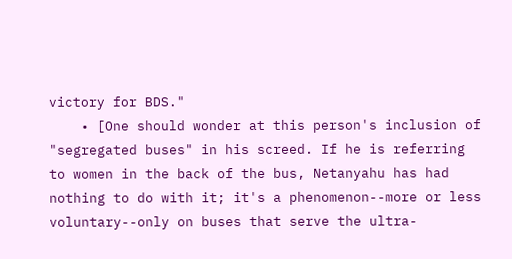victory for BDS."
    • [One should wonder at this person's inclusion of "segregated buses" in his screed. If he is referring to women in the back of the bus, Netanyahu has had nothing to do with it; it's a phenomenon--more or less voluntary--only on buses that serve the ultra-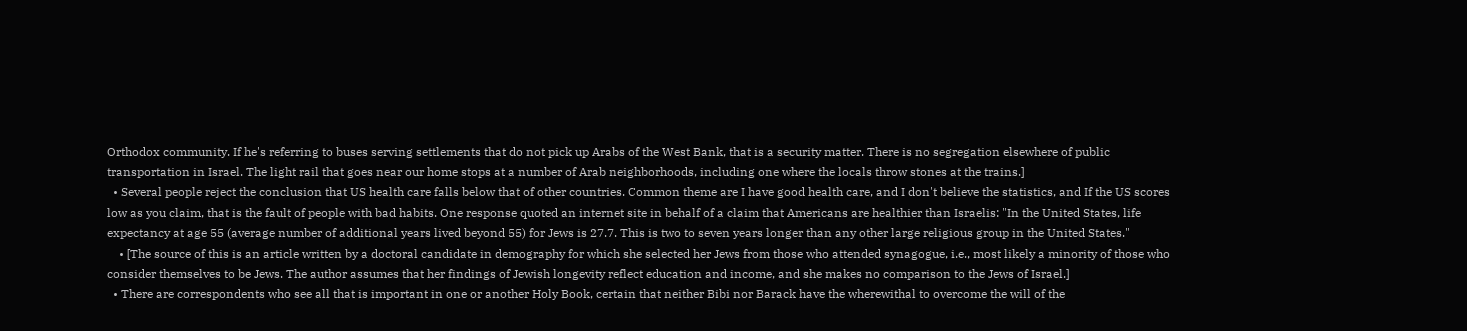Orthodox community. If he's referring to buses serving settlements that do not pick up Arabs of the West Bank, that is a security matter. There is no segregation elsewhere of public transportation in Israel. The light rail that goes near our home stops at a number of Arab neighborhoods, including one where the locals throw stones at the trains.]
  • Several people reject the conclusion that US health care falls below that of other countries. Common theme are I have good health care, and I don't believe the statistics, and If the US scores low as you claim, that is the fault of people with bad habits. One response quoted an internet site in behalf of a claim that Americans are healthier than Israelis: "In the United States, life expectancy at age 55 (average number of additional years lived beyond 55) for Jews is 27.7. This is two to seven years longer than any other large religious group in the United States."
    • [The source of this is an article written by a doctoral candidate in demography for which she selected her Jews from those who attended synagogue, i.e., most likely a minority of those who consider themselves to be Jews. The author assumes that her findings of Jewish longevity reflect education and income, and she makes no comparison to the Jews of Israel.]
  • There are correspondents who see all that is important in one or another Holy Book, certain that neither Bibi nor Barack have the wherewithal to overcome the will of the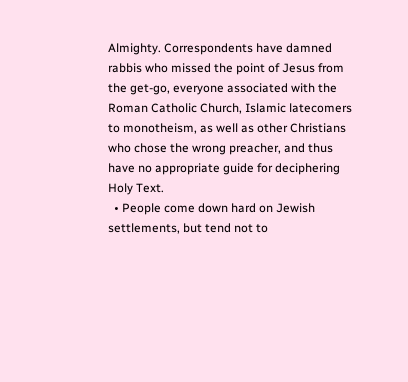Almighty. Correspondents have damned rabbis who missed the point of Jesus from the get-go, everyone associated with the Roman Catholic Church, Islamic latecomers to monotheism, as well as other Christians who chose the wrong preacher, and thus have no appropriate guide for deciphering Holy Text.
  • People come down hard on Jewish settlements, but tend not to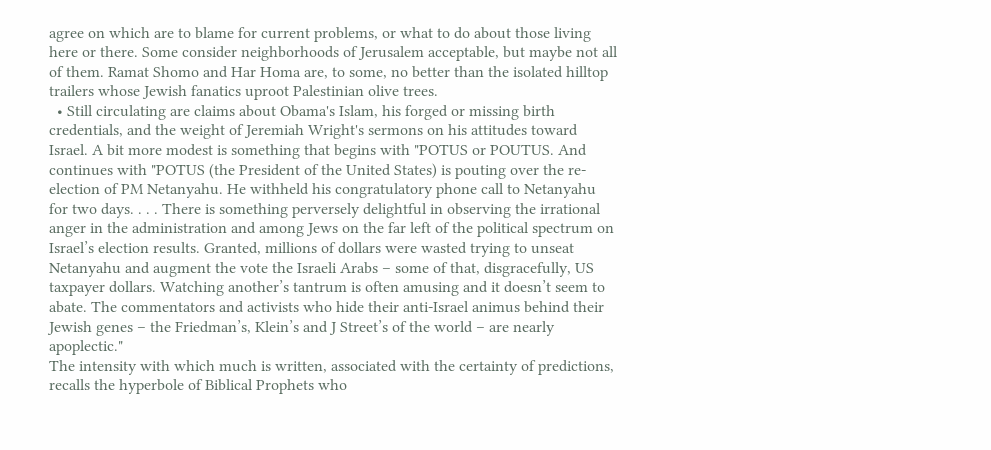agree on which are to blame for current problems, or what to do about those living here or there. Some consider neighborhoods of Jerusalem acceptable, but maybe not all of them. Ramat Shomo and Har Homa are, to some, no better than the isolated hilltop trailers whose Jewish fanatics uproot Palestinian olive trees.
  • Still circulating are claims about Obama's Islam, his forged or missing birth credentials, and the weight of Jeremiah Wright's sermons on his attitudes toward Israel. A bit more modest is something that begins with "POTUS or POUTUS. And continues with "POTUS (the President of the United States) is pouting over the re-election of PM Netanyahu. He withheld his congratulatory phone call to Netanyahu for two days. . . . There is something perversely delightful in observing the irrational anger in the administration and among Jews on the far left of the political spectrum on Israel’s election results. Granted, millions of dollars were wasted trying to unseat Netanyahu and augment the vote the Israeli Arabs – some of that, disgracefully, US taxpayer dollars. Watching another’s tantrum is often amusing and it doesn’t seem to abate. The commentators and activists who hide their anti-Israel animus behind their Jewish genes – the Friedman’s, Klein’s and J Street’s of the world – are nearly apoplectic."
The intensity with which much is written, associated with the certainty of predictions, recalls the hyperbole of Biblical Prophets who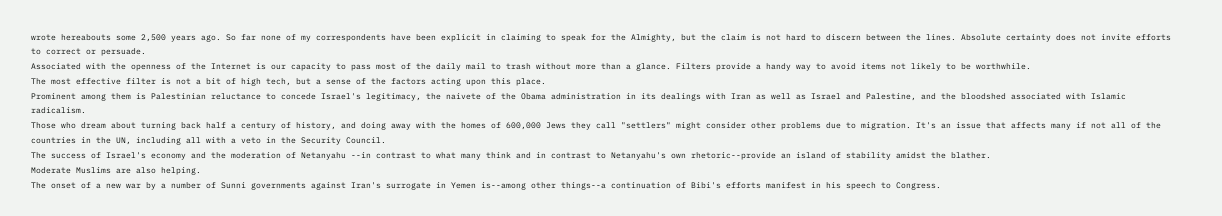wrote hereabouts some 2,500 years ago. So far none of my correspondents have been explicit in claiming to speak for the Almighty, but the claim is not hard to discern between the lines. Absolute certainty does not invite efforts to correct or persuade.
Associated with the openness of the Internet is our capacity to pass most of the daily mail to trash without more than a glance. Filters provide a handy way to avoid items not likely to be worthwhile.
The most effective filter is not a bit of high tech, but a sense of the factors acting upon this place.
Prominent among them is Palestinian reluctance to concede Israel's legitimacy, the naivete of the Obama administration in its dealings with Iran as well as Israel and Palestine, and the bloodshed associated with Islamic radicalism.
Those who dream about turning back half a century of history, and doing away with the homes of 600,000 Jews they call "settlers" might consider other problems due to migration. It's an issue that affects many if not all of the countries in the UN, including all with a veto in the Security Council.
The success of Israel's economy and the moderation of Netanyahu --in contrast to what many think and in contrast to Netanyahu's own rhetoric--provide an island of stability amidst the blather.
Moderate Muslims are also helping.
The onset of a new war by a number of Sunni governments against Iran's surrogate in Yemen is--among other things--a continuation of Bibi's efforts manifest in his speech to Congress.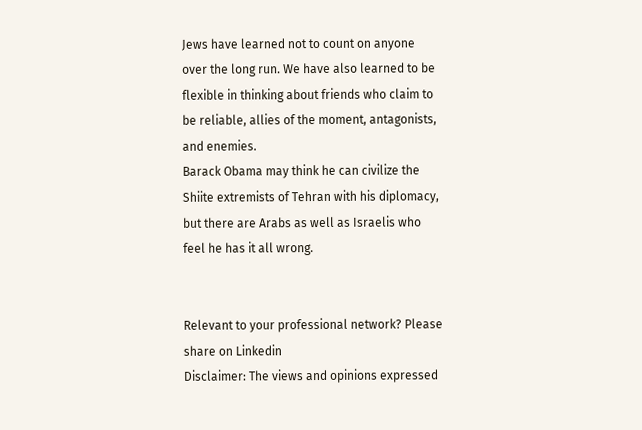Jews have learned not to count on anyone over the long run. We have also learned to be flexible in thinking about friends who claim to be reliable, allies of the moment, antagonists, and enemies.
Barack Obama may think he can civilize the Shiite extremists of Tehran with his diplomacy, but there are Arabs as well as Israelis who feel he has it all wrong.


Relevant to your professional network? Please share on Linkedin
Disclaimer: The views and opinions expressed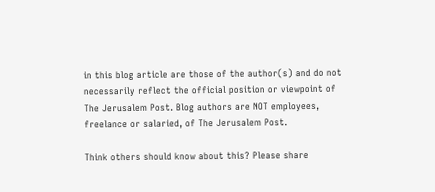in this blog article are those of the author(s) and do not necessarily reflect the official position or viewpoint of The Jerusalem Post. Blog authors are NOT employees, freelance or salaried, of The Jerusalem Post.

Think others should know about this? Please share